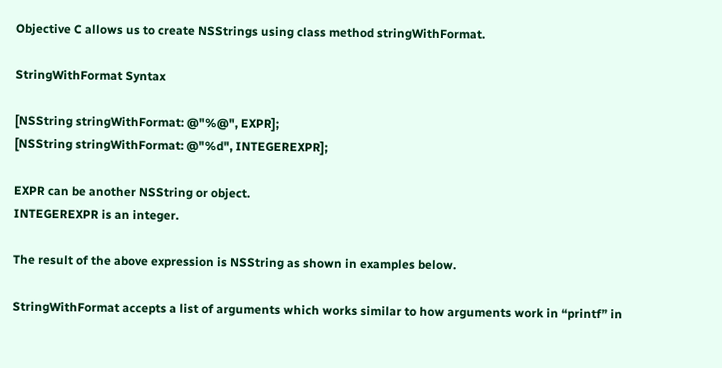Objective C allows us to create NSStrings using class method stringWithFormat.

StringWithFormat Syntax

[NSString stringWithFormat: @"%@", EXPR];
[NSString stringWithFormat: @"%d", INTEGEREXPR];

EXPR can be another NSString or object.
INTEGEREXPR is an integer.

The result of the above expression is NSString as shown in examples below.

StringWithFormat accepts a list of arguments which works similar to how arguments work in “printf” in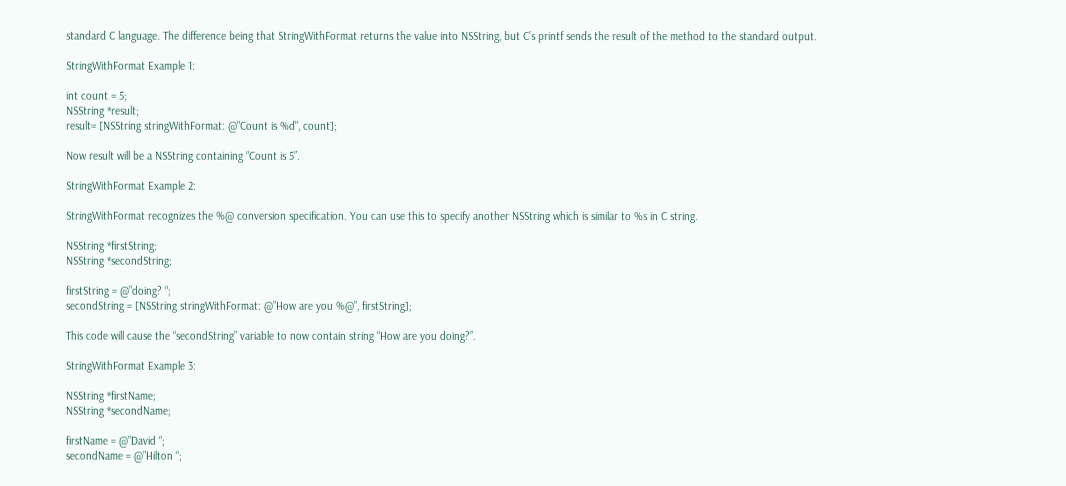standard C language. The difference being that StringWithFormat returns the value into NSString, but C’s printf sends the result of the method to the standard output.

StringWithFormat Example 1:

int count = 5;
NSString *result;
result= [NSString stringWithFormat: @"Count is %d", count];

Now result will be a NSString containing “Count is 5”.

StringWithFormat Example 2:

StringWithFormat recognizes the %@ conversion specification. You can use this to specify another NSString which is similar to %s in C string.

NSString *firstString;
NSString *secondString;

firstString = @”doing? “;
secondString = [NSString stringWithFormat: @”How are you %@”, firstString];

This code will cause the “secondString” variable to now contain string “How are you doing?”.

StringWithFormat Example 3:

NSString *firstName;
NSString *secondName;

firstName = @”David “;
secondName = @”Hilton “;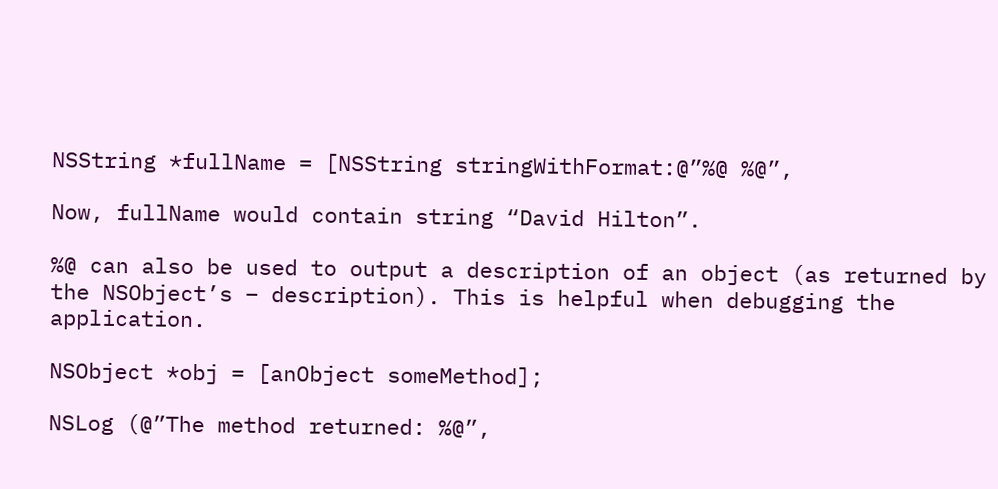NSString *fullName = [NSString stringWithFormat:@”%@ %@”,

Now, fullName would contain string “David Hilton”.

%@ can also be used to output a description of an object (as returned by the NSObject’s – description). This is helpful when debugging the application.

NSObject *obj = [anObject someMethod];

NSLog (@”The method returned: %@”,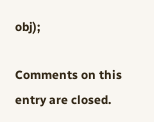obj);

Comments on this entry are closed.